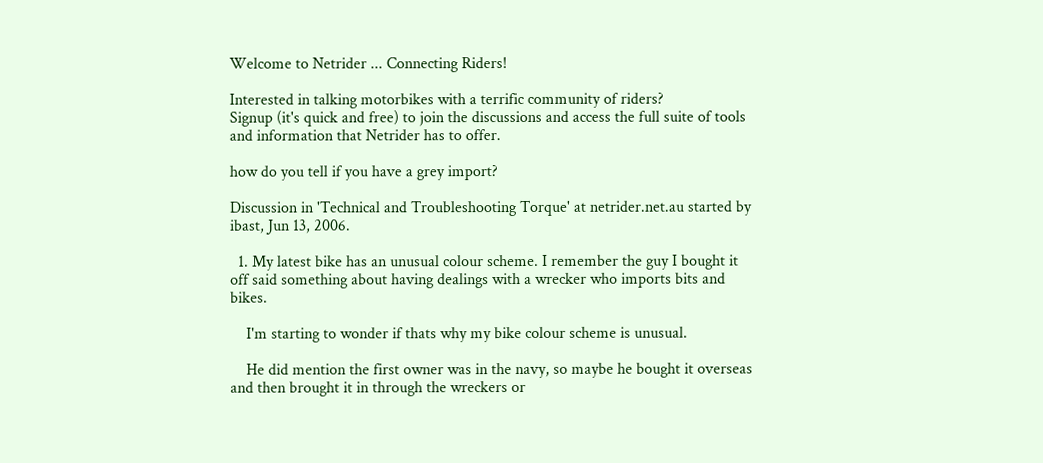Welcome to Netrider ... Connecting Riders!

Interested in talking motorbikes with a terrific community of riders?
Signup (it's quick and free) to join the discussions and access the full suite of tools and information that Netrider has to offer.

how do you tell if you have a grey import?

Discussion in 'Technical and Troubleshooting Torque' at netrider.net.au started by ibast, Jun 13, 2006.

  1. My latest bike has an unusual colour scheme. I remember the guy I bought it off said something about having dealings with a wrecker who imports bits and bikes.

    I'm starting to wonder if thats why my bike colour scheme is unusual.

    He did mention the first owner was in the navy, so maybe he bought it overseas and then brought it in through the wreckers or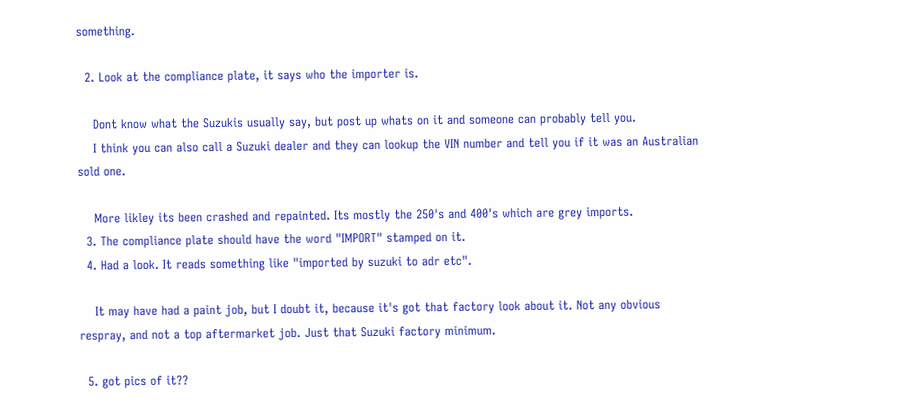something.

  2. Look at the compliance plate, it says who the importer is.

    Dont know what the Suzukis usually say, but post up whats on it and someone can probably tell you.
    I think you can also call a Suzuki dealer and they can lookup the VIN number and tell you if it was an Australian sold one.

    More likley its been crashed and repainted. Its mostly the 250's and 400's which are grey imports.
  3. The compliance plate should have the word "IMPORT" stamped on it.
  4. Had a look. It reads something like "imported by suzuki to adr etc".

    It may have had a paint job, but I doubt it, because it's got that factory look about it. Not any obvious respray, and not a top aftermarket job. Just that Suzuki factory minimum.

  5. got pics of it??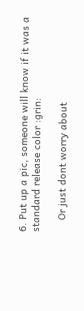6. Put up a pic, someone will know if it was a standard release color :grin:

    Or just dont worry about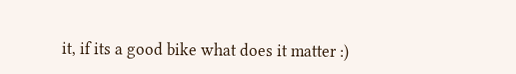it, if its a good bike what does it matter :)